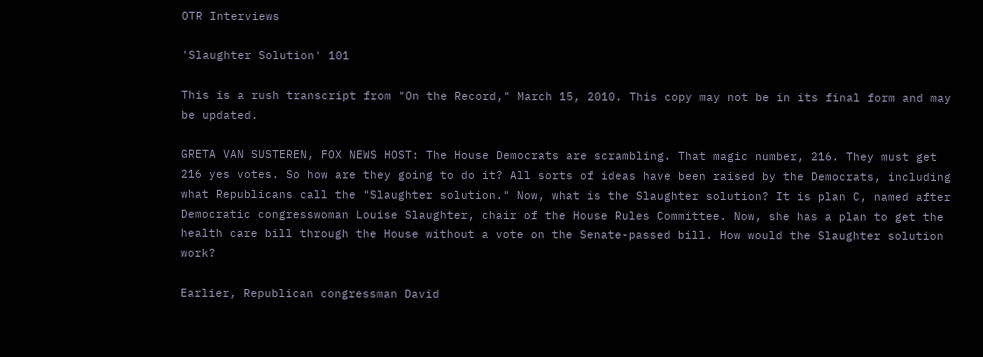OTR Interviews

'Slaughter Solution' 101

This is a rush transcript from "On the Record," March 15, 2010. This copy may not be in its final form and may be updated.

GRETA VAN SUSTEREN, FOX NEWS HOST: The House Democrats are scrambling. That magic number, 216. They must get 216 yes votes. So how are they going to do it? All sorts of ideas have been raised by the Democrats, including what Republicans call the "Slaughter solution." Now, what is the Slaughter solution? It is plan C, named after Democratic congresswoman Louise Slaughter, chair of the House Rules Committee. Now, she has a plan to get the health care bill through the House without a vote on the Senate-passed bill. How would the Slaughter solution work?

Earlier, Republican congressman David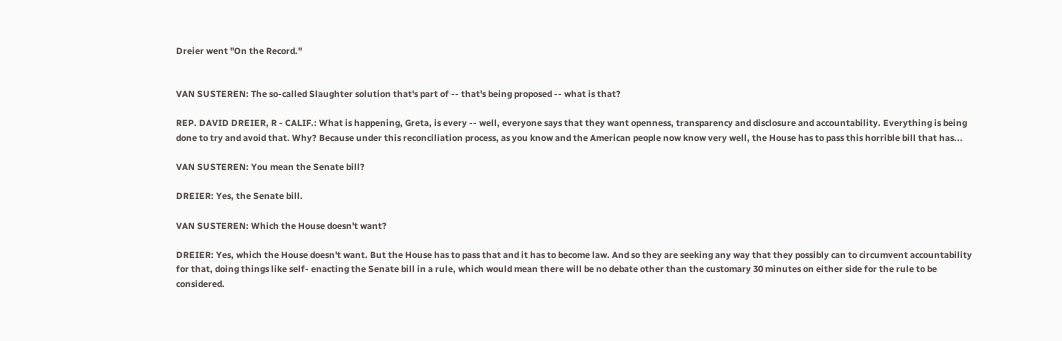Dreier went "On the Record."


VAN SUSTEREN: The so-called Slaughter solution that's part of -- that's being proposed -- what is that?

REP. DAVID DREIER, R - CALIF.: What is happening, Greta, is every -- well, everyone says that they want openness, transparency and disclosure and accountability. Everything is being done to try and avoid that. Why? Because under this reconciliation process, as you know and the American people now know very well, the House has to pass this horrible bill that has...

VAN SUSTEREN: You mean the Senate bill?

DREIER: Yes, the Senate bill.

VAN SUSTEREN: Which the House doesn't want?

DREIER: Yes, which the House doesn't want. But the House has to pass that and it has to become law. And so they are seeking any way that they possibly can to circumvent accountability for that, doing things like self- enacting the Senate bill in a rule, which would mean there will be no debate other than the customary 30 minutes on either side for the rule to be considered.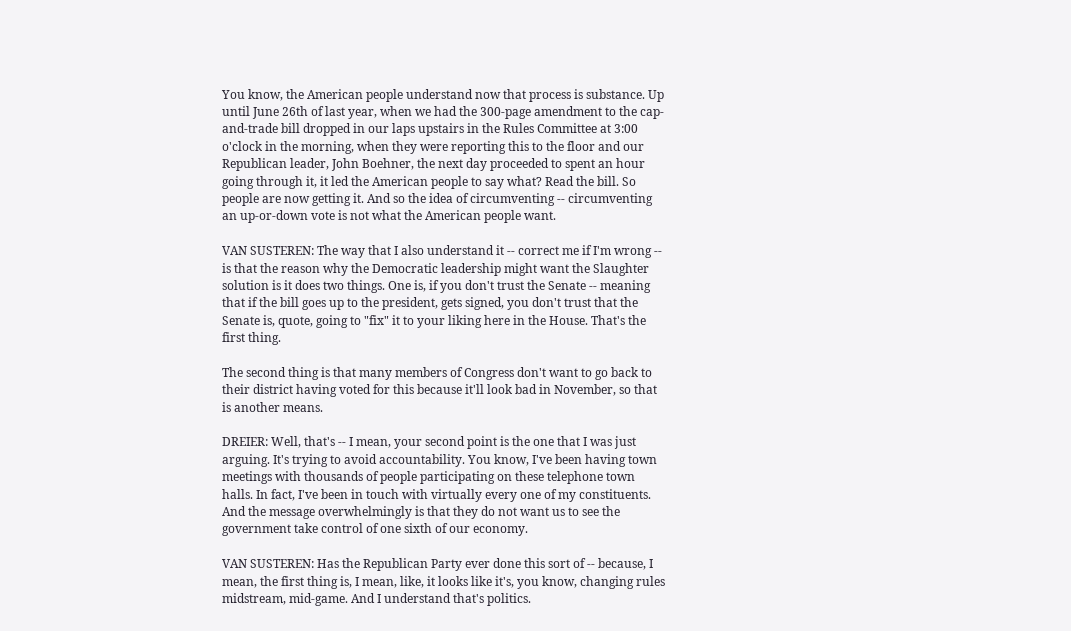You know, the American people understand now that process is substance. Up until June 26th of last year, when we had the 300-page amendment to the cap-and-trade bill dropped in our laps upstairs in the Rules Committee at 3:00 o'clock in the morning, when they were reporting this to the floor and our Republican leader, John Boehner, the next day proceeded to spent an hour going through it, it led the American people to say what? Read the bill. So people are now getting it. And so the idea of circumventing -- circumventing an up-or-down vote is not what the American people want.

VAN SUSTEREN: The way that I also understand it -- correct me if I'm wrong -- is that the reason why the Democratic leadership might want the Slaughter solution is it does two things. One is, if you don't trust the Senate -- meaning that if the bill goes up to the president, gets signed, you don't trust that the Senate is, quote, going to "fix" it to your liking here in the House. That's the first thing.

The second thing is that many members of Congress don't want to go back to their district having voted for this because it'll look bad in November, so that is another means.

DREIER: Well, that's -- I mean, your second point is the one that I was just arguing. It's trying to avoid accountability. You know, I've been having town meetings with thousands of people participating on these telephone town halls. In fact, I've been in touch with virtually every one of my constituents. And the message overwhelmingly is that they do not want us to see the government take control of one sixth of our economy.

VAN SUSTEREN: Has the Republican Party ever done this sort of -- because, I mean, the first thing is, I mean, like, it looks like it's, you know, changing rules midstream, mid-game. And I understand that's politics.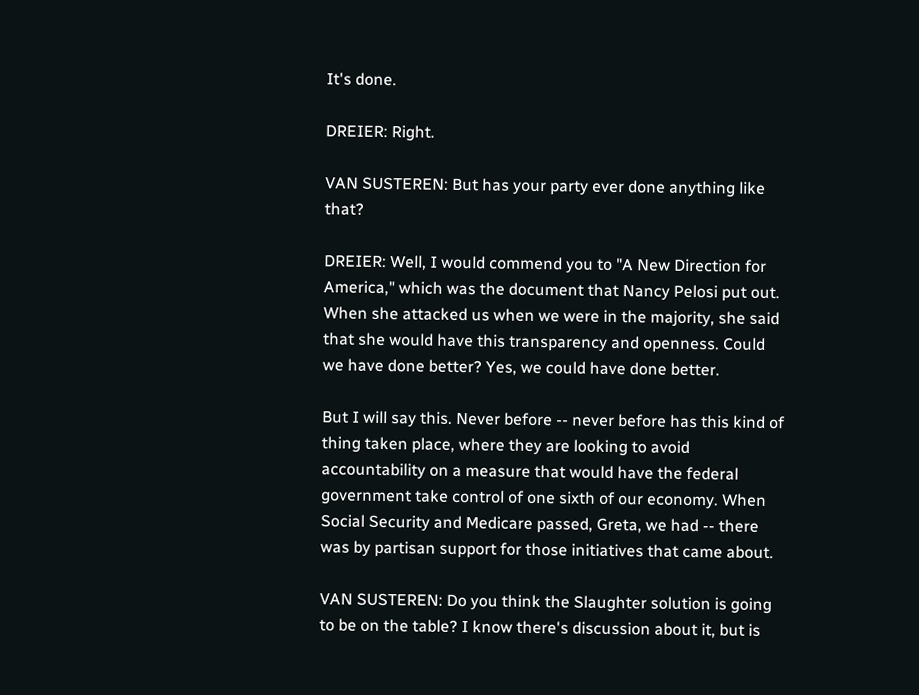It's done.

DREIER: Right.

VAN SUSTEREN: But has your party ever done anything like that?

DREIER: Well, I would commend you to "A New Direction for America," which was the document that Nancy Pelosi put out. When she attacked us when we were in the majority, she said that she would have this transparency and openness. Could we have done better? Yes, we could have done better.

But I will say this. Never before -- never before has this kind of thing taken place, where they are looking to avoid accountability on a measure that would have the federal government take control of one sixth of our economy. When Social Security and Medicare passed, Greta, we had -- there was by partisan support for those initiatives that came about.

VAN SUSTEREN: Do you think the Slaughter solution is going to be on the table? I know there's discussion about it, but is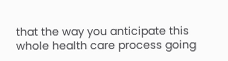that the way you anticipate this whole health care process going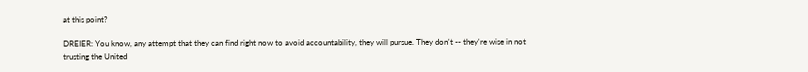at this point?

DREIER: You know, any attempt that they can find right now to avoid accountability, they will pursue. They don't -- they're wise in not trusting the United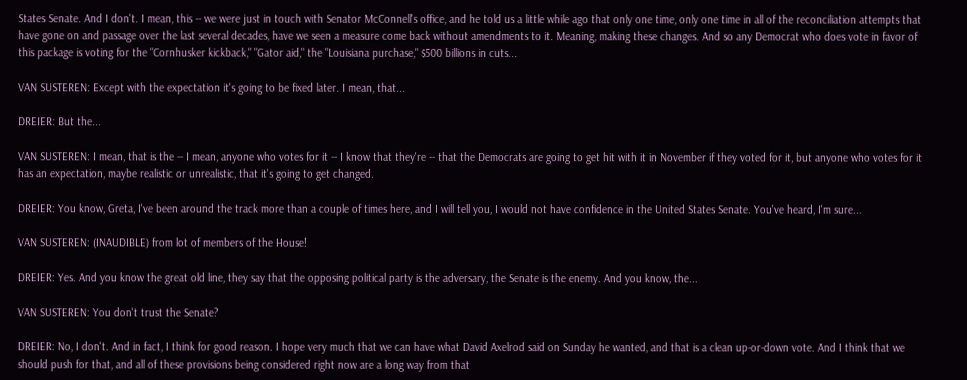States Senate. And I don't. I mean, this -- we were just in touch with Senator McConnell's office, and he told us a little while ago that only one time, only one time in all of the reconciliation attempts that have gone on and passage over the last several decades, have we seen a measure come back without amendments to it. Meaning, making these changes. And so any Democrat who does vote in favor of this package is voting for the "Cornhusker kickback," "Gator aid," the "Louisiana purchase," $500 billions in cuts...

VAN SUSTEREN: Except with the expectation it's going to be fixed later. I mean, that...

DREIER: But the...

VAN SUSTEREN: I mean, that is the -- I mean, anyone who votes for it -- I know that they're -- that the Democrats are going to get hit with it in November if they voted for it, but anyone who votes for it has an expectation, maybe realistic or unrealistic, that it's going to get changed.

DREIER: You know, Greta, I've been around the track more than a couple of times here, and I will tell you, I would not have confidence in the United States Senate. You've heard, I'm sure...

VAN SUSTEREN: (INAUDIBLE) from lot of members of the House!

DREIER: Yes. And you know the great old line, they say that the opposing political party is the adversary, the Senate is the enemy. And you know, the...

VAN SUSTEREN: You don't trust the Senate?

DREIER: No, I don't. And in fact, I think for good reason. I hope very much that we can have what David Axelrod said on Sunday he wanted, and that is a clean up-or-down vote. And I think that we should push for that, and all of these provisions being considered right now are a long way from that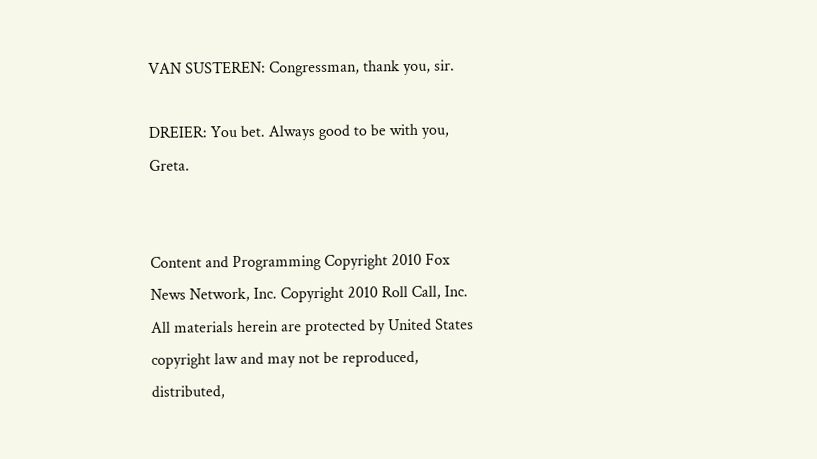VAN SUSTEREN: Congressman, thank you, sir.

DREIER: You bet. Always good to be with you, Greta.


Content and Programming Copyright 2010 Fox News Network, Inc. Copyright 2010 Roll Call, Inc. All materials herein are protected by United States copyright law and may not be reproduced, distributed,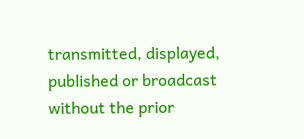transmitted, displayed, published or broadcast without the prior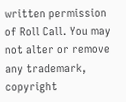written permission of Roll Call. You may not alter or remove any trademark, copyright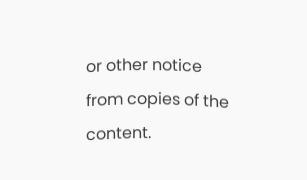or other notice from copies of the content.